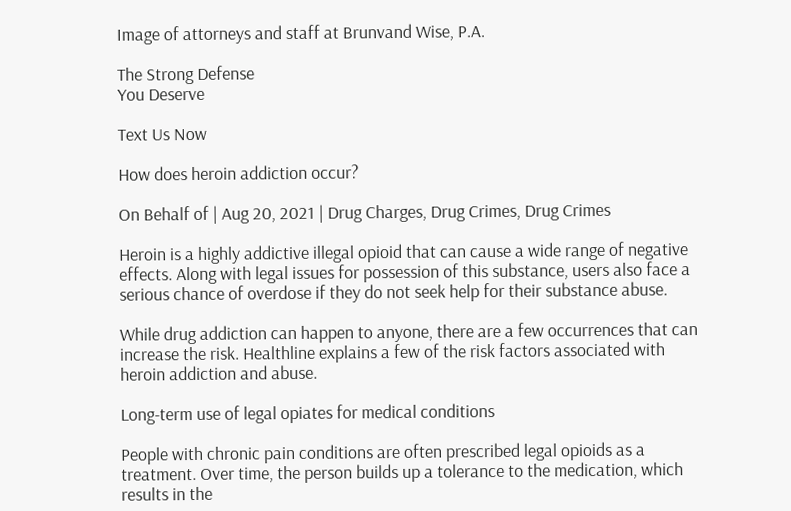Image of attorneys and staff at Brunvand Wise, P.A.

The Strong Defense
You Deserve

Text Us Now

How does heroin addiction occur?

On Behalf of | Aug 20, 2021 | Drug Charges, Drug Crimes, Drug Crimes

Heroin is a highly addictive illegal opioid that can cause a wide range of negative effects. Along with legal issues for possession of this substance, users also face a serious chance of overdose if they do not seek help for their substance abuse.

While drug addiction can happen to anyone, there are a few occurrences that can increase the risk. Healthline explains a few of the risk factors associated with heroin addiction and abuse.

Long-term use of legal opiates for medical conditions

People with chronic pain conditions are often prescribed legal opioids as a treatment. Over time, the person builds up a tolerance to the medication, which results in the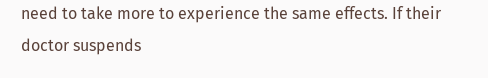need to take more to experience the same effects. If their doctor suspends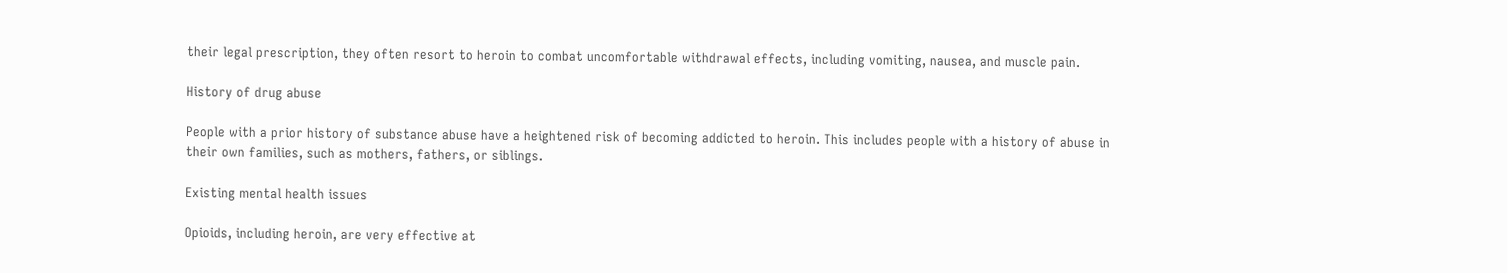their legal prescription, they often resort to heroin to combat uncomfortable withdrawal effects, including vomiting, nausea, and muscle pain.

History of drug abuse

People with a prior history of substance abuse have a heightened risk of becoming addicted to heroin. This includes people with a history of abuse in their own families, such as mothers, fathers, or siblings.

Existing mental health issues

Opioids, including heroin, are very effective at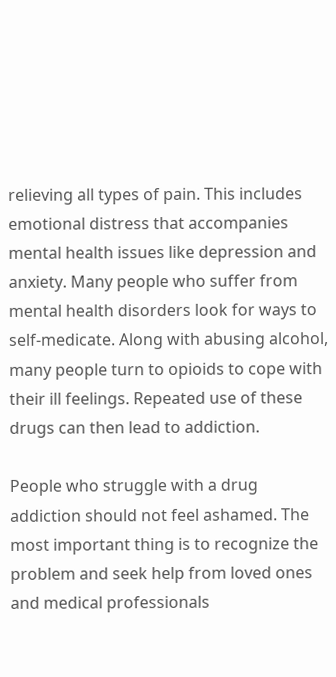relieving all types of pain. This includes emotional distress that accompanies mental health issues like depression and anxiety. Many people who suffer from mental health disorders look for ways to self-medicate. Along with abusing alcohol, many people turn to opioids to cope with their ill feelings. Repeated use of these drugs can then lead to addiction.

People who struggle with a drug addiction should not feel ashamed. The most important thing is to recognize the problem and seek help from loved ones and medical professionals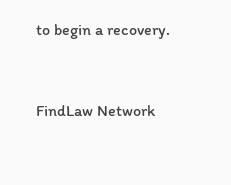to begin a recovery.


FindLaw Network